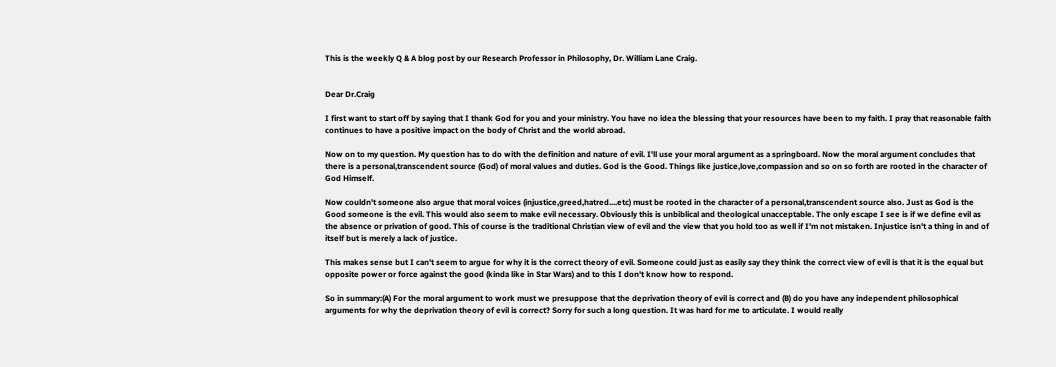This is the weekly Q & A blog post by our Research Professor in Philosophy, Dr. William Lane Craig.


Dear Dr.Craig

I first want to start off by saying that I thank God for you and your ministry. You have no idea the blessing that your resources have been to my faith. I pray that reasonable faith continues to have a positive impact on the body of Christ and the world abroad.

Now on to my question. My question has to do with the definition and nature of evil. I'll use your moral argument as a springboard. Now the moral argument concludes that there is a personal,transcendent source (God) of moral values and duties. God is the Good. Things like justice,love,compassion and so on so forth are rooted in the character of God Himself.

Now couldn't someone also argue that moral voices (injustice,greed,hatred....etc) must be rooted in the character of a personal,transcendent source also. Just as God is the Good someone is the evil. This would also seem to make evil necessary. Obviously this is unbiblical and theological unacceptable. The only escape I see is if we define evil as the absence or privation of good. This of course is the traditional Christian view of evil and the view that you hold too as well if I'm not mistaken. Injustice isn't a thing in and of itself but is merely a lack of justice.

This makes sense but I can't seem to argue for why it is the correct theory of evil. Someone could just as easily say they think the correct view of evil is that it is the equal but opposite power or force against the good (kinda like in Star Wars) and to this I don't know how to respond.

So in summary:(A) For the moral argument to work must we presuppose that the deprivation theory of evil is correct and (B) do you have any independent philosophical arguments for why the deprivation theory of evil is correct? Sorry for such a long question. It was hard for me to articulate. I would really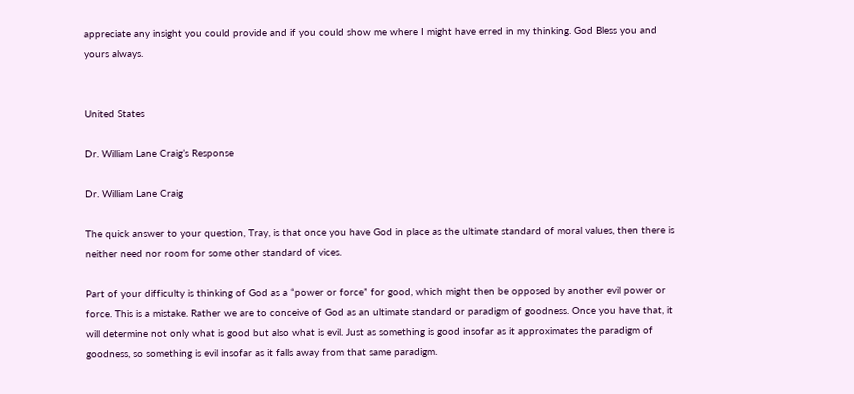appreciate any insight you could provide and if you could show me where I might have erred in my thinking. God Bless you and yours always.


United States

Dr. William Lane Craig’s Response

Dr. William Lane Craig

The quick answer to your question, Tray, is that once you have God in place as the ultimate standard of moral values, then there is neither need nor room for some other standard of vices.

Part of your difficulty is thinking of God as a “power or force” for good, which might then be opposed by another evil power or force. This is a mistake. Rather we are to conceive of God as an ultimate standard or paradigm of goodness. Once you have that, it will determine not only what is good but also what is evil. Just as something is good insofar as it approximates the paradigm of goodness, so something is evil insofar as it falls away from that same paradigm.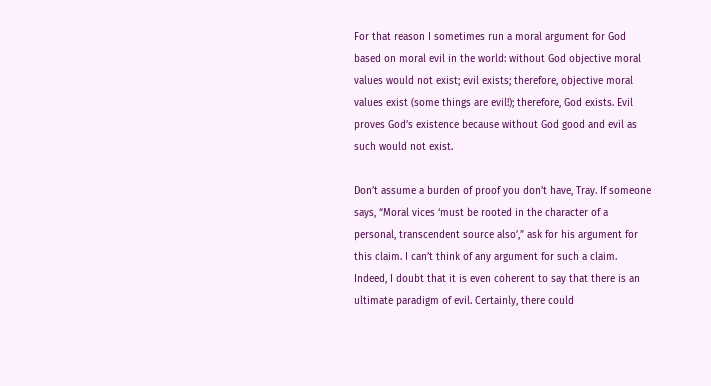For that reason I sometimes run a moral argument for God based on moral evil in the world: without God objective moral values would not exist; evil exists; therefore, objective moral values exist (some things are evil!); therefore, God exists. Evil proves God’s existence because without God good and evil as such would not exist.

Don’t assume a burden of proof you don’t have, Tray. If someone says, “Moral vices ‘must be rooted in the character of a personal, transcendent source also’,” ask for his argument for this claim. I can’t think of any argument for such a claim. Indeed, I doubt that it is even coherent to say that there is an ultimate paradigm of evil. Certainly, there could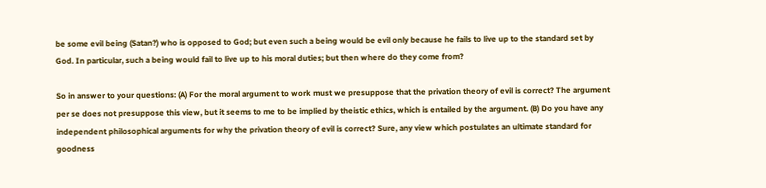be some evil being (Satan?) who is opposed to God; but even such a being would be evil only because he fails to live up to the standard set by God. In particular, such a being would fail to live up to his moral duties; but then where do they come from?

So in answer to your questions: (A) For the moral argument to work must we presuppose that the privation theory of evil is correct? The argument per se does not presuppose this view, but it seems to me to be implied by theistic ethics, which is entailed by the argument. (B) Do you have any independent philosophical arguments for why the privation theory of evil is correct? Sure, any view which postulates an ultimate standard for goodness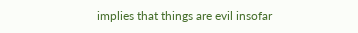implies that things are evil insofar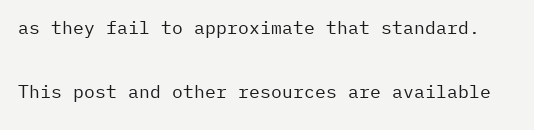as they fail to approximate that standard.

This post and other resources are available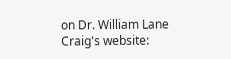on Dr. William Lane Craig's website: